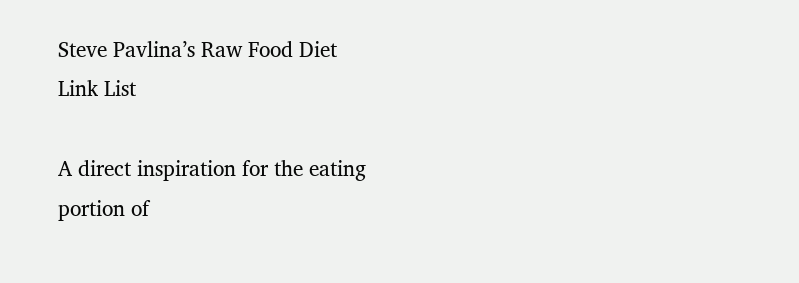Steve Pavlina’s Raw Food Diet Link List

A direct inspiration for the eating portion of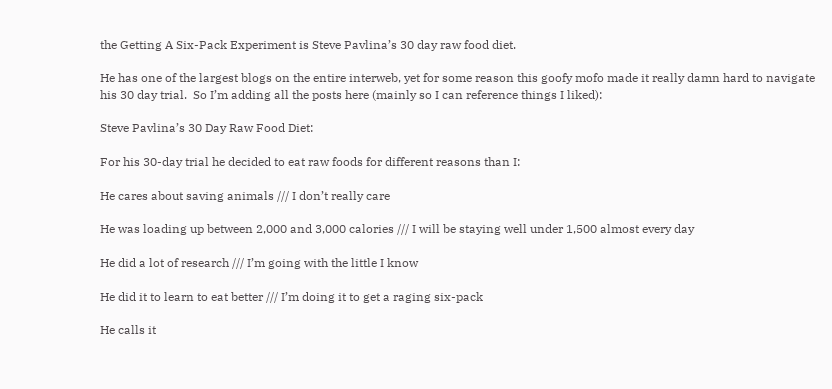the Getting A Six-Pack Experiment is Steve Pavlina’s 30 day raw food diet.

He has one of the largest blogs on the entire interweb, yet for some reason this goofy mofo made it really damn hard to navigate his 30 day trial.  So I’m adding all the posts here (mainly so I can reference things I liked):

Steve Pavlina’s 30 Day Raw Food Diet:

For his 30-day trial he decided to eat raw foods for different reasons than I:

He cares about saving animals /// I don’t really care

He was loading up between 2,000 and 3,000 calories /// I will be staying well under 1,500 almost every day

He did a lot of research /// I’m going with the little I know

He did it to learn to eat better /// I’m doing it to get a raging six-pack

He calls it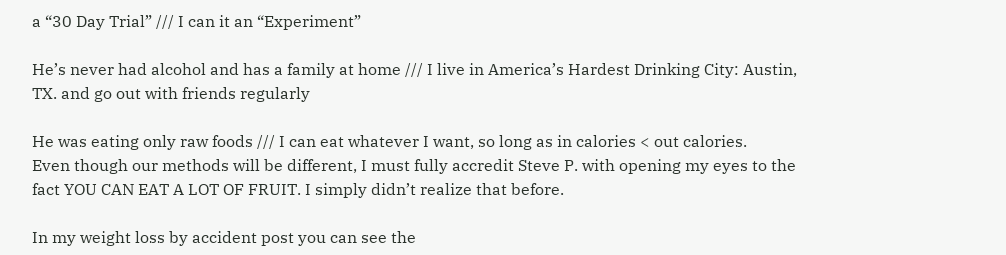a “30 Day Trial” /// I can it an “Experiment”

He’s never had alcohol and has a family at home /// I live in America’s Hardest Drinking City: Austin, TX. and go out with friends regularly

He was eating only raw foods /// I can eat whatever I want, so long as in calories < out calories.
Even though our methods will be different, I must fully accredit Steve P. with opening my eyes to the fact YOU CAN EAT A LOT OF FRUIT. I simply didn’t realize that before.

In my weight loss by accident post you can see the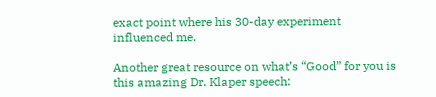exact point where his 30-day experiment influenced me.

Another great resource on what’s “Good” for you is this amazing Dr. Klaper speech: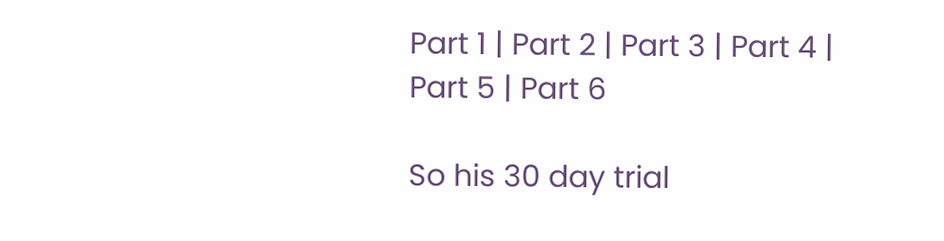Part 1 | Part 2 | Part 3 | Part 4 | Part 5 | Part 6

So his 30 day trial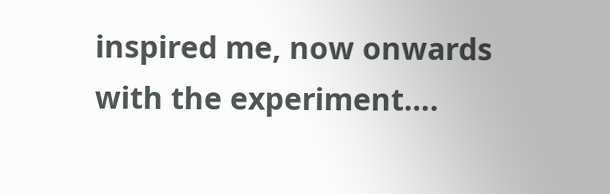inspired me, now onwards with the experiment….